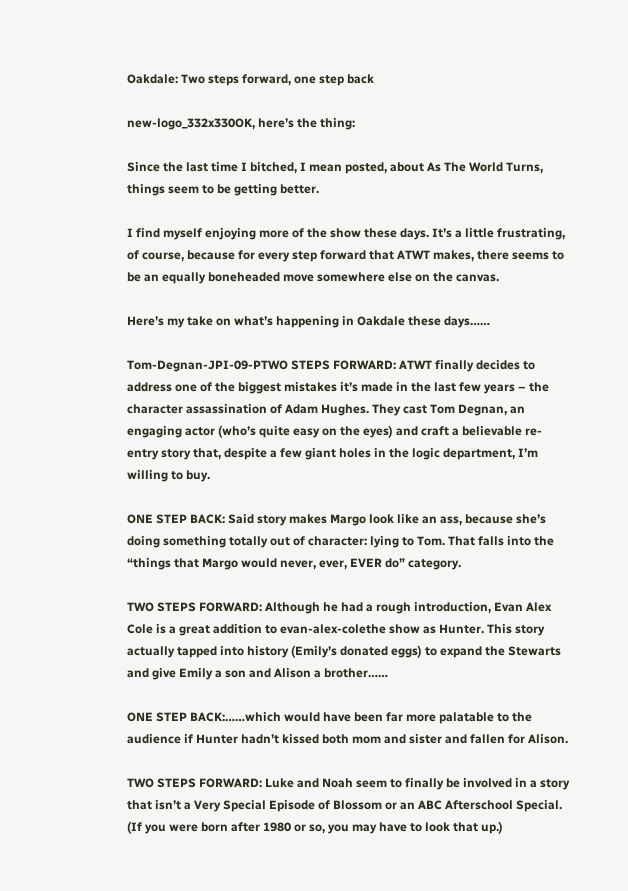Oakdale: Two steps forward, one step back

new-logo_332x330OK, here’s the thing:

Since the last time I bitched, I mean posted, about As The World Turns, things seem to be getting better.

I find myself enjoying more of the show these days. It’s a little frustrating, of course, because for every step forward that ATWT makes, there seems to be an equally boneheaded move somewhere else on the canvas.

Here’s my take on what’s happening in Oakdale these days……

Tom-Degnan-JPI-09-PTWO STEPS FORWARD: ATWT finally decides to address one of the biggest mistakes it’s made in the last few years – the character assassination of Adam Hughes. They cast Tom Degnan, an engaging actor (who’s quite easy on the eyes) and craft a believable re-entry story that, despite a few giant holes in the logic department, I’m willing to buy.

ONE STEP BACK: Said story makes Margo look like an ass, because she’s doing something totally out of character: lying to Tom. That falls into the “things that Margo would never, ever, EVER do” category.

TWO STEPS FORWARD: Although he had a rough introduction, Evan Alex Cole is a great addition to evan-alex-colethe show as Hunter. This story actually tapped into history (Emily’s donated eggs) to expand the Stewarts and give Emily a son and Alison a brother……

ONE STEP BACK:……which would have been far more palatable to the audience if Hunter hadn’t kissed both mom and sister and fallen for Alison.

TWO STEPS FORWARD: Luke and Noah seem to finally be involved in a story that isn’t a Very Special Episode of Blossom or an ABC Afterschool Special. (If you were born after 1980 or so, you may have to look that up.)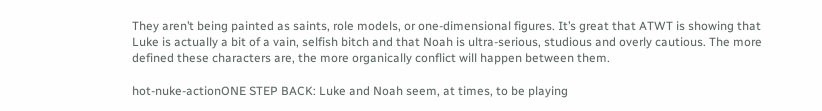They aren’t being painted as saints, role models, or one-dimensional figures. It’s great that ATWT is showing that Luke is actually a bit of a vain, selfish bitch and that Noah is ultra-serious, studious and overly cautious. The more defined these characters are, the more organically conflict will happen between them.

hot-nuke-actionONE STEP BACK: Luke and Noah seem, at times, to be playing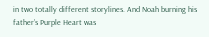in two totally different storylines. And Noah burning his father’s Purple Heart was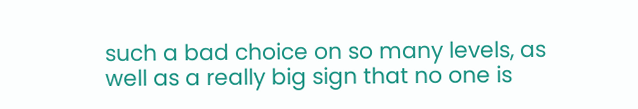such a bad choice on so many levels, as well as a really big sign that no one is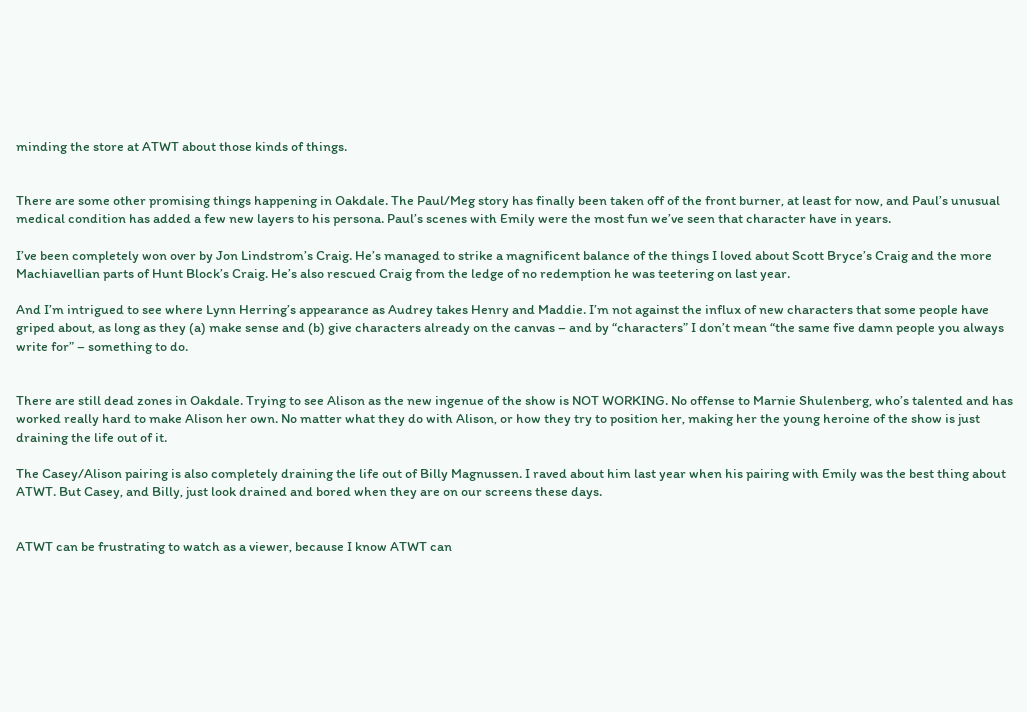minding the store at ATWT about those kinds of things.


There are some other promising things happening in Oakdale. The Paul/Meg story has finally been taken off of the front burner, at least for now, and Paul’s unusual medical condition has added a few new layers to his persona. Paul’s scenes with Emily were the most fun we’ve seen that character have in years.

I’ve been completely won over by Jon Lindstrom’s Craig. He’s managed to strike a magnificent balance of the things I loved about Scott Bryce’s Craig and the more Machiavellian parts of Hunt Block’s Craig. He’s also rescued Craig from the ledge of no redemption he was teetering on last year.

And I’m intrigued to see where Lynn Herring’s appearance as Audrey takes Henry and Maddie. I’m not against the influx of new characters that some people have griped about, as long as they (a) make sense and (b) give characters already on the canvas – and by “characters” I don’t mean “the same five damn people you always write for” – something to do.


There are still dead zones in Oakdale. Trying to see Alison as the new ingenue of the show is NOT WORKING. No offense to Marnie Shulenberg, who’s talented and has worked really hard to make Alison her own. No matter what they do with Alison, or how they try to position her, making her the young heroine of the show is just draining the life out of it.

The Casey/Alison pairing is also completely draining the life out of Billy Magnussen. I raved about him last year when his pairing with Emily was the best thing about ATWT. But Casey, and Billy, just look drained and bored when they are on our screens these days.


ATWT can be frustrating to watch as a viewer, because I know ATWT can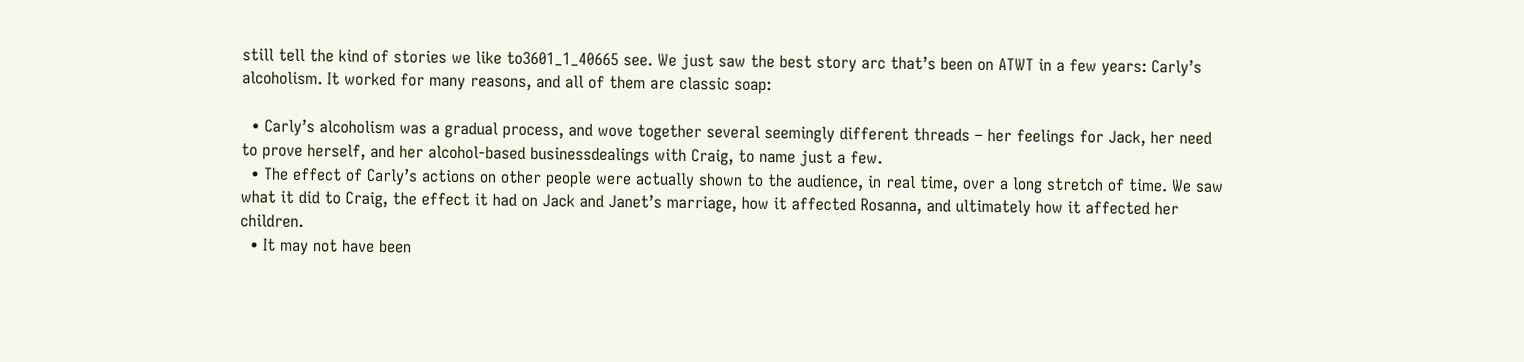still tell the kind of stories we like to3601_1_40665 see. We just saw the best story arc that’s been on ATWT in a few years: Carly’s alcoholism. It worked for many reasons, and all of them are classic soap:

  • Carly’s alcoholism was a gradual process, and wove together several seemingly different threads – her feelings for Jack, her need to prove herself, and her alcohol-based businessdealings with Craig, to name just a few.
  • The effect of Carly’s actions on other people were actually shown to the audience, in real time, over a long stretch of time. We saw what it did to Craig, the effect it had on Jack and Janet’s marriage, how it affected Rosanna, and ultimately how it affected her children.
  • It may not have been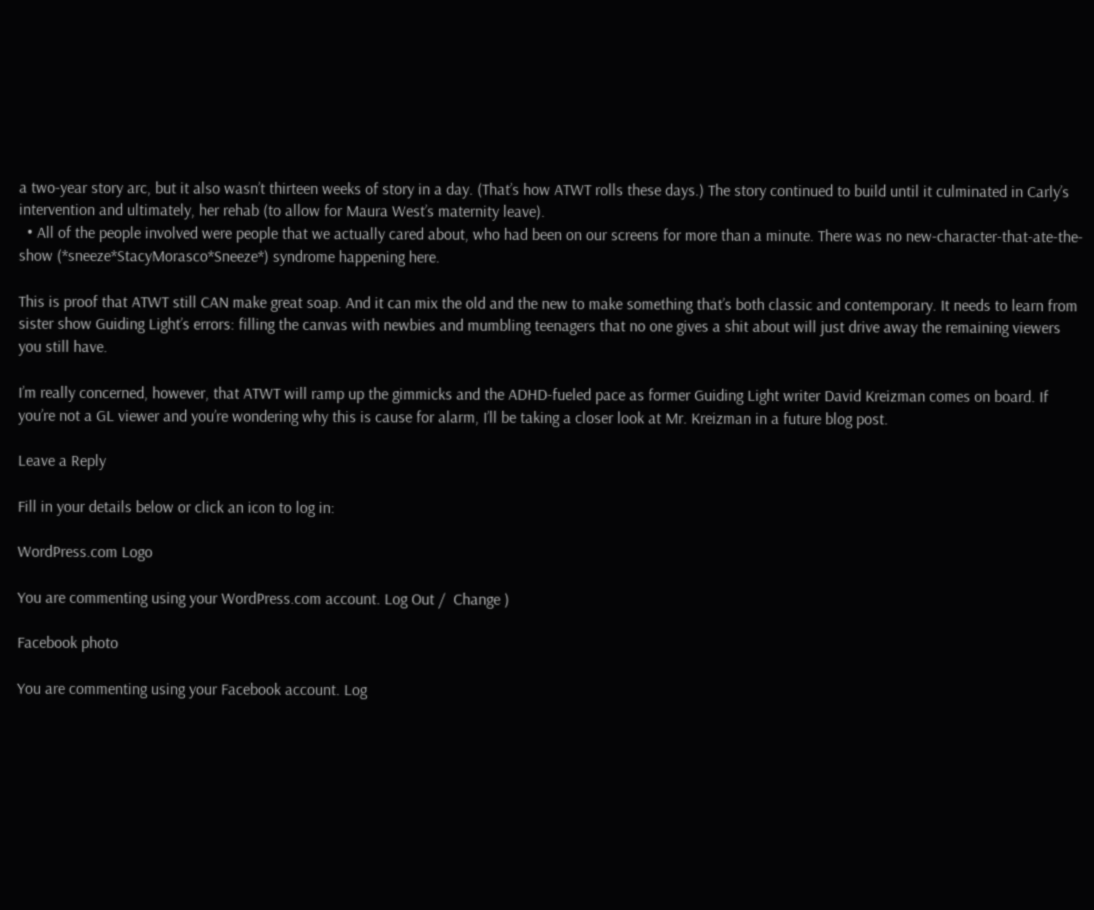a two-year story arc, but it also wasn’t thirteen weeks of story in a day. (That’s how ATWT rolls these days.) The story continued to build until it culminated in Carly’s intervention and ultimately, her rehab (to allow for Maura West’s maternity leave).
  • All of the people involved were people that we actually cared about, who had been on our screens for more than a minute. There was no new-character-that-ate-the-show (*sneeze*StacyMorasco*Sneeze*) syndrome happening here.

This is proof that ATWT still CAN make great soap. And it can mix the old and the new to make something that’s both classic and contemporary. It needs to learn from sister show Guiding Light’s errors: filling the canvas with newbies and mumbling teenagers that no one gives a shit about will just drive away the remaining viewers you still have.

I’m really concerned, however, that ATWT will ramp up the gimmicks and the ADHD-fueled pace as former Guiding Light writer David Kreizman comes on board. If you’re not a GL viewer and you’re wondering why this is cause for alarm, I’ll be taking a closer look at Mr. Kreizman in a future blog post.

Leave a Reply

Fill in your details below or click an icon to log in:

WordPress.com Logo

You are commenting using your WordPress.com account. Log Out /  Change )

Facebook photo

You are commenting using your Facebook account. Log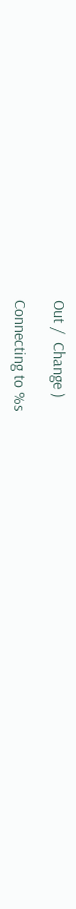Out /  Change )

Connecting to %s